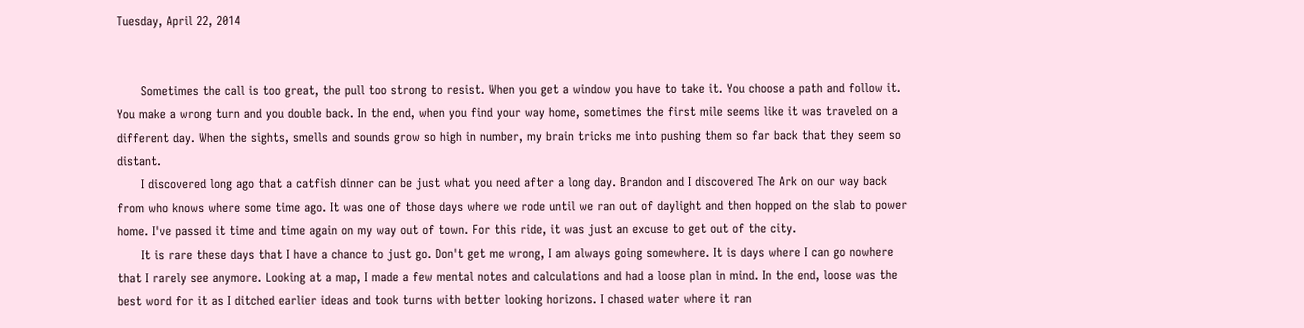Tuesday, April 22, 2014


      Sometimes the call is too great, the pull too strong to resist. When you get a window you have to take it. You choose a path and follow it. You make a wrong turn and you double back. In the end, when you find your way home, sometimes the first mile seems like it was traveled on a different day. When the sights, smells and sounds grow so high in number, my brain tricks me into pushing them so far back that they seem so distant.
      I discovered long ago that a catfish dinner can be just what you need after a long day. Brandon and I discovered The Ark on our way back from who knows where some time ago. It was one of those days where we rode until we ran out of daylight and then hopped on the slab to power home. I've passed it time and time again on my way out of town. For this ride, it was just an excuse to get out of the city.
      It is rare these days that I have a chance to just go. Don't get me wrong, I am always going somewhere. It is days where I can go nowhere that I rarely see anymore. Looking at a map, I made a few mental notes and calculations and had a loose plan in mind. In the end, loose was the best word for it as I ditched earlier ideas and took turns with better looking horizons. I chased water where it ran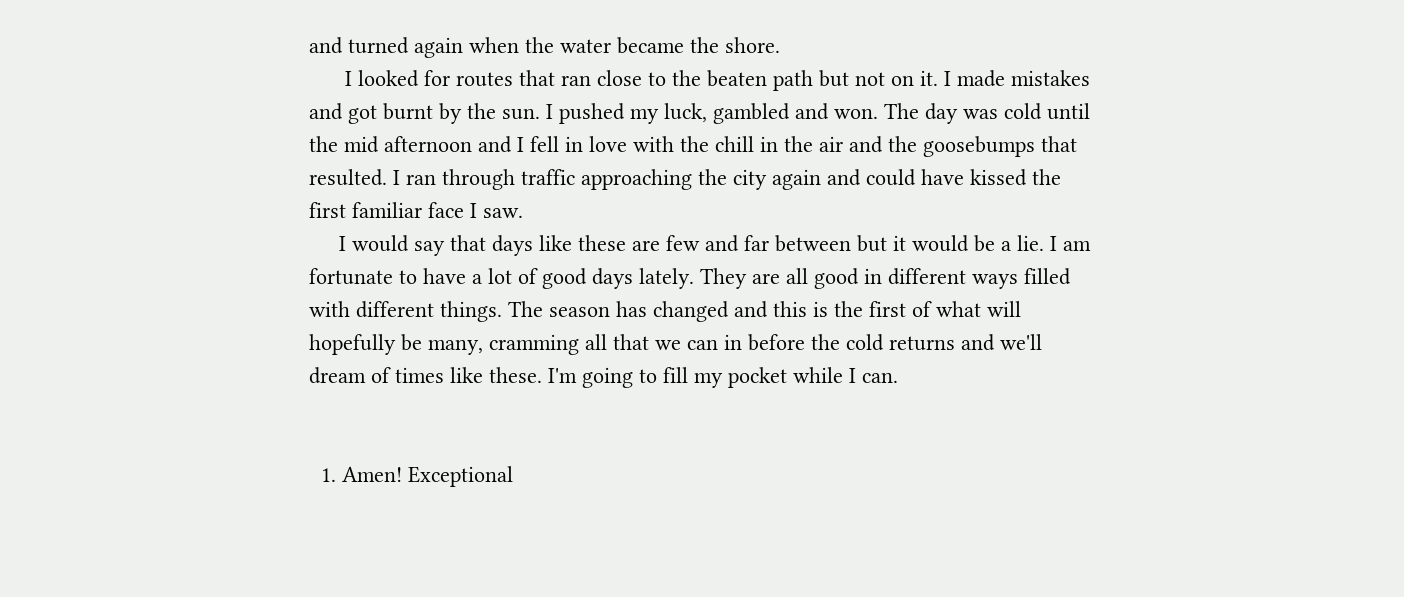and turned again when the water became the shore.
      I looked for routes that ran close to the beaten path but not on it. I made mistakes and got burnt by the sun. I pushed my luck, gambled and won. The day was cold until the mid afternoon and I fell in love with the chill in the air and the goosebumps that resulted. I ran through traffic approaching the city again and could have kissed the first familiar face I saw.
     I would say that days like these are few and far between but it would be a lie. I am fortunate to have a lot of good days lately. They are all good in different ways filled with different things. The season has changed and this is the first of what will hopefully be many, cramming all that we can in before the cold returns and we'll dream of times like these. I'm going to fill my pocket while I can.


  1. Amen! Exceptional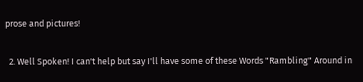prose and pictures!

  2. Well Spoken! I can't help but say I'll have some of these Words "Rambling" Around in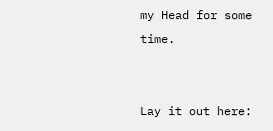my Head for some time.


Lay it out here: